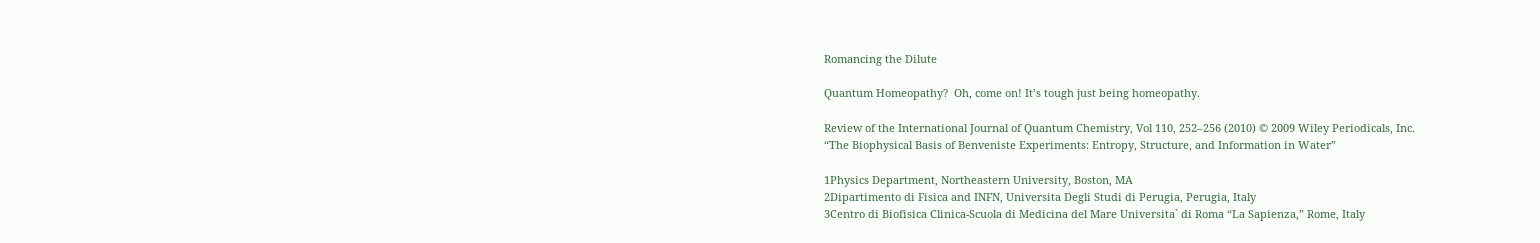Romancing the Dilute

Quantum Homeopathy?  Oh, come on! It’s tough just being homeopathy.

Review of the International Journal of Quantum Chemistry, Vol 110, 252–256 (2010) © 2009 Wiley Periodicals, Inc.
“The Biophysical Basis of Benveniste Experiments: Entropy, Structure, and Information in Water”

1Physics Department, Northeastern University, Boston, MA
2Dipartimento di Fisica and INFN, Universita Degli Studi di Perugia, Perugia, Italy
3Centro di Biofisica Clinica-Scuola di Medicina del Mare Universita` di Roma “La Sapienza,” Rome, Italy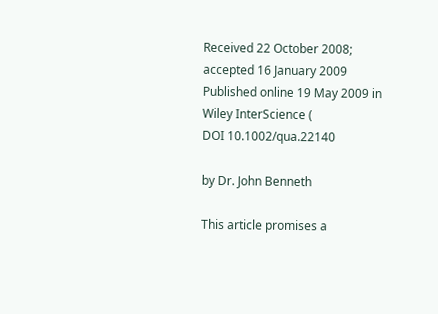Received 22 October 2008; accepted 16 January 2009
Published online 19 May 2009 in Wiley InterScience (
DOI 10.1002/qua.22140

by Dr. John Benneth

This article promises a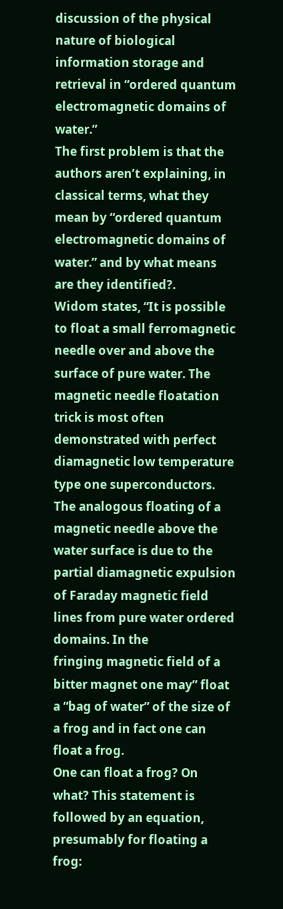discussion of the physical nature of biological information storage and retrieval in “ordered quantum electromagnetic domains of water.”
The first problem is that the authors aren’t explaining, in classical terms, what they mean by “ordered quantum electromagnetic domains of water.” and by what means are they identified?.
Widom states, “It is possible to float a small ferromagnetic needle over and above the surface of pure water. The magnetic needle floatation trick is most often demonstrated with perfect diamagnetic low temperature type one superconductors. The analogous floating of a magnetic needle above the water surface is due to the partial diamagnetic expulsion of Faraday magnetic field lines from pure water ordered domains. In the
fringing magnetic field of a bitter magnet one may” float a “bag of water” of the size of a frog and in fact one can float a frog.
One can float a frog? On what? This statement is  followed by an equation, presumably for floating a frog: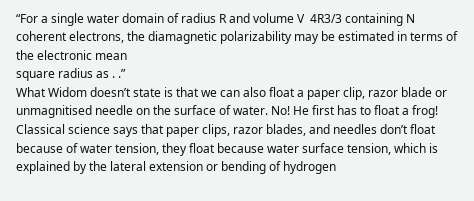“For a single water domain of radius R and volume V  4R3/3 containing N coherent electrons, the diamagnetic polarizability may be estimated in terms of the electronic mean
square radius as . .”
What Widom doesn’t state is that we can also float a paper clip, razor blade or unmagnitised needle on the surface of water. No! He first has to float a frog! Classical science says that paper clips, razor blades, and needles don’t float because of water tension, they float because water surface tension, which is explained by the lateral extension or bending of hydrogen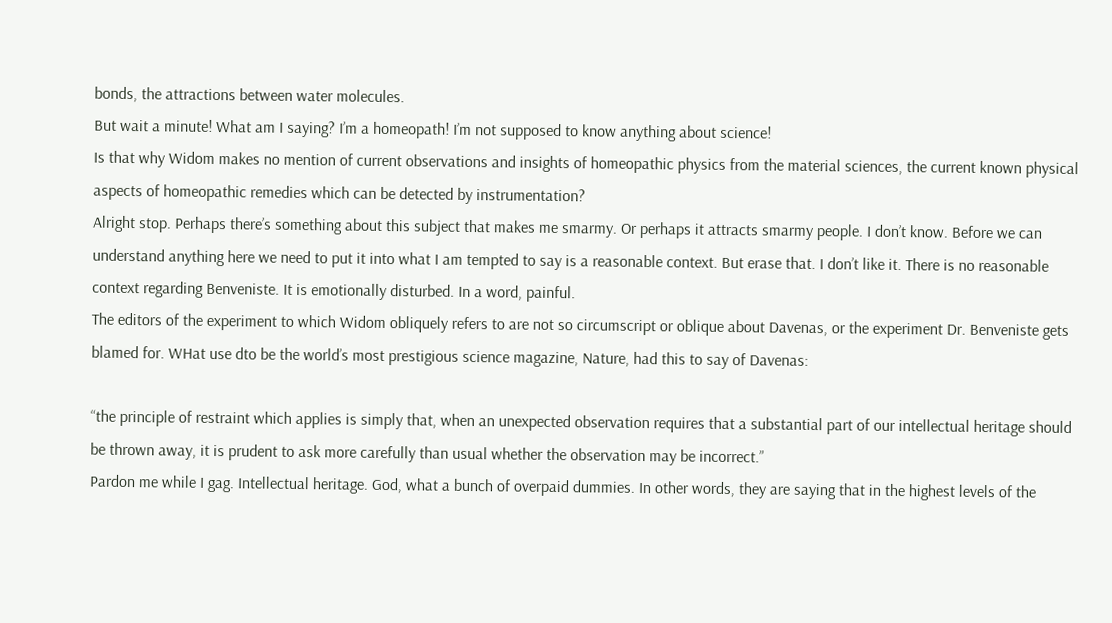bonds, the attractions between water molecules.
But wait a minute! What am I saying? I’m a homeopath! I’m not supposed to know anything about science!
Is that why Widom makes no mention of current observations and insights of homeopathic physics from the material sciences, the current known physical aspects of homeopathic remedies which can be detected by instrumentation?
Alright stop. Perhaps there’s something about this subject that makes me smarmy. Or perhaps it attracts smarmy people. I don’t know. Before we can understand anything here we need to put it into what I am tempted to say is a reasonable context. But erase that. I don’t like it. There is no reasonable context regarding Benveniste. It is emotionally disturbed. In a word, painful.
The editors of the experiment to which Widom obliquely refers to are not so circumscript or oblique about Davenas, or the experiment Dr. Benveniste gets blamed for. WHat use dto be the world’s most prestigious science magazine, Nature, had this to say of Davenas:

“the principle of restraint which applies is simply that, when an unexpected observation requires that a substantial part of our intellectual heritage should be thrown away, it is prudent to ask more carefully than usual whether the observation may be incorrect.”
Pardon me while I gag. Intellectual heritage. God, what a bunch of overpaid dummies. In other words, they are saying that in the highest levels of the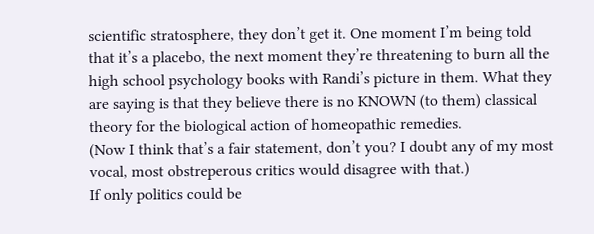scientific stratosphere, they don’t get it. One moment I’m being told that it’s a placebo, the next moment they’re threatening to burn all the high school psychology books with Randi’s picture in them. What they are saying is that they believe there is no KNOWN (to them) classical theory for the biological action of homeopathic remedies.
(Now I think that’s a fair statement, don’t you? I doubt any of my most vocal, most obstreperous critics would disagree with that.)
If only politics could be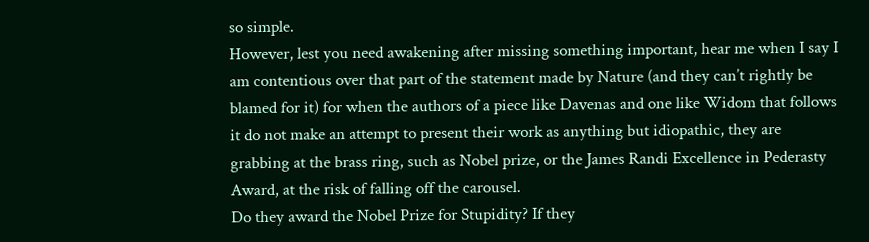so simple.
However, lest you need awakening after missing something important, hear me when I say I am contentious over that part of the statement made by Nature (and they can’t rightly be blamed for it) for when the authors of a piece like Davenas and one like Widom that follows it do not make an attempt to present their work as anything but idiopathic, they are grabbing at the brass ring, such as Nobel prize, or the James Randi Excellence in Pederasty Award, at the risk of falling off the carousel.
Do they award the Nobel Prize for Stupidity? If they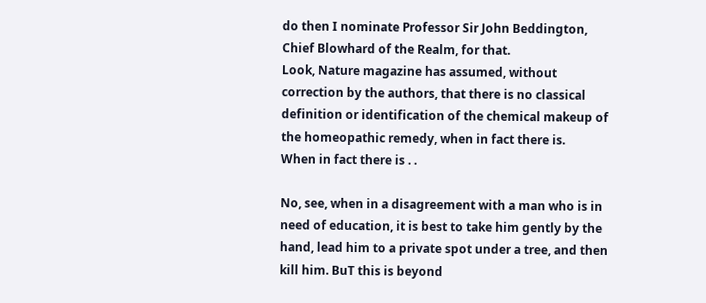do then I nominate Professor Sir John Beddington, Chief Blowhard of the Realm, for that.
Look, Nature magazine has assumed, without correction by the authors, that there is no classical definition or identification of the chemical makeup of the homeopathic remedy, when in fact there is.
When in fact there is . .

No, see, when in a disagreement with a man who is in need of education, it is best to take him gently by the hand, lead him to a private spot under a tree, and then kill him. BuT this is beyond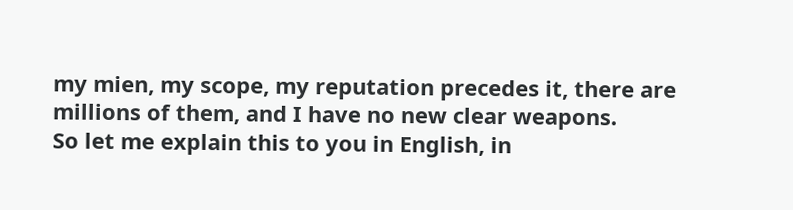my mien, my scope, my reputation precedes it, there are millions of them, and I have no new clear weapons.
So let me explain this to you in English, in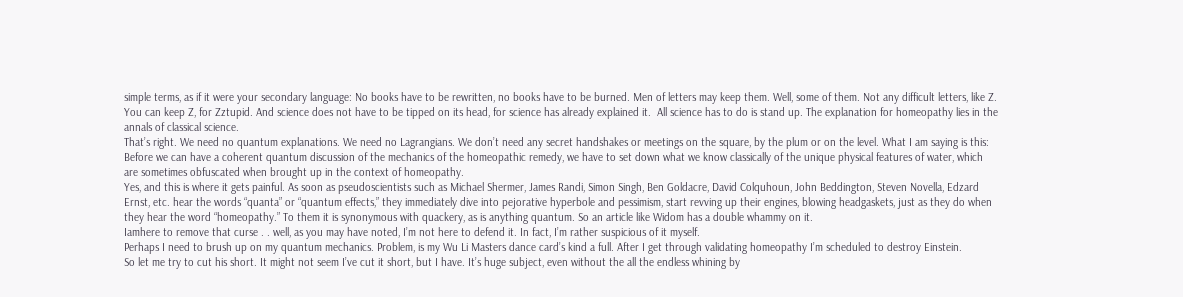simple terms, as if it were your secondary language: No books have to be rewritten, no books have to be burned. Men of letters may keep them. Well, some of them. Not any difficult letters, like Z. You can keep Z, for Zztupid. And science does not have to be tipped on its head, for science has already explained it.  All science has to do is stand up. The explanation for homeopathy lies in the annals of classical science.
That’s right. We need no quantum explanations. We need no Lagrangians. We don’t need any secret handshakes or meetings on the square, by the plum or on the level. What I am saying is this: Before we can have a coherent quantum discussion of the mechanics of the homeopathic remedy, we have to set down what we know classically of the unique physical features of water, which are sometimes obfuscated when brought up in the context of homeopathy.
Yes, and this is where it gets painful. As soon as pseudoscientists such as Michael Shermer, James Randi, Simon Singh, Ben Goldacre, David Colquhoun, John Beddington, Steven Novella, Edzard Ernst, etc. hear the words “quanta” or “quantum effects,” they immediately dive into pejorative hyperbole and pessimism, start revving up their engines, blowing headgaskets, just as they do when they hear the word “homeopathy.” To them it is synonymous with quackery, as is anything quantum. So an article like Widom has a double whammy on it.
Iamhere to remove that curse . . well, as you may have noted, I’m not here to defend it. In fact, I’m rather suspicious of it myself.
Perhaps I need to brush up on my quantum mechanics. Problem, is my Wu Li Masters dance card’s kind a full. After I get through validating homeopathy I’m scheduled to destroy Einstein.
So let me try to cut his short. It might not seem I’ve cut it short, but I have. It’s huge subject, even without the all the endless whining by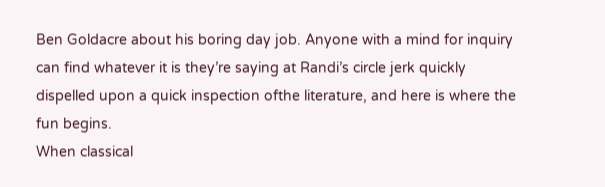Ben Goldacre about his boring day job. Anyone with a mind for inquiry can find whatever it is they’re saying at Randi’s circle jerk quickly dispelled upon a quick inspection ofthe literature, and here is where the fun begins.
When classical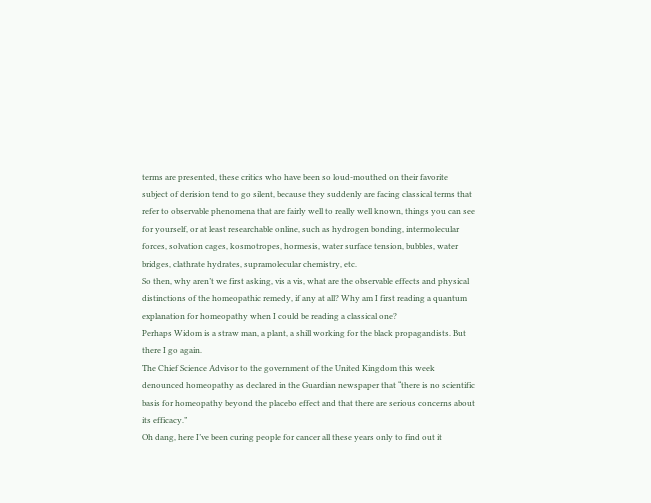terms are presented, these critics who have been so loud-mouthed on their favorite subject of derision tend to go silent, because they suddenly are facing classical terms that refer to observable phenomena that are fairly well to really well known, things you can see for yourself, or at least researchable online, such as hydrogen bonding, intermolecular forces, solvation cages, kosmotropes, hormesis, water surface tension, bubbles, water bridges, clathrate hydrates, supramolecular chemistry, etc.
So then, why aren’t we first asking, vis a vis, what are the observable effects and physical distinctions of the homeopathic remedy, if any at all? Why am I first reading a quantum explanation for homeopathy when I could be reading a classical one?
Perhaps Widom is a straw man, a plant, a shill working for the black propagandists. But there I go again.
The Chief Science Advisor to the government of the United Kingdom this week denounced homeopathy as declared in the Guardian newspaper that “there is no scientific basis for homeopathy beyond the placebo effect and that there are serious concerns about its efficacy.”
Oh dang, here I’ve been curing people for cancer all these years only to find out it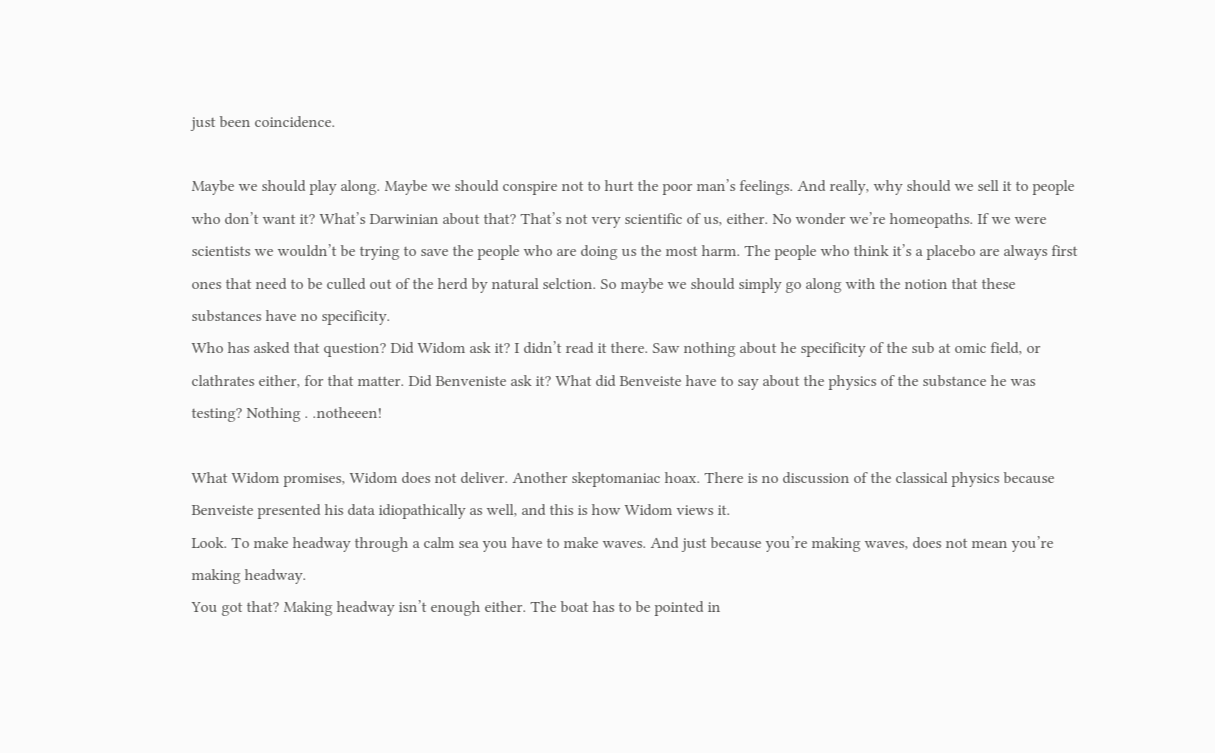just been coincidence.

Maybe we should play along. Maybe we should conspire not to hurt the poor man’s feelings. And really, why should we sell it to people who don’t want it? What’s Darwinian about that? That’s not very scientific of us, either. No wonder we’re homeopaths. If we were scientists we wouldn’t be trying to save the people who are doing us the most harm. The people who think it’s a placebo are always first ones that need to be culled out of the herd by natural selction. So maybe we should simply go along with the notion that these substances have no specificity.
Who has asked that question? Did Widom ask it? I didn’t read it there. Saw nothing about he specificity of the sub at omic field, or clathrates either, for that matter. Did Benveniste ask it? What did Benveiste have to say about the physics of the substance he was testing? Nothing . .notheeen!

What Widom promises, Widom does not deliver. Another skeptomaniac hoax. There is no discussion of the classical physics because Benveiste presented his data idiopathically as well, and this is how Widom views it.
Look. To make headway through a calm sea you have to make waves. And just because you’re making waves, does not mean you’re making headway.
You got that? Making headway isn’t enough either. The boat has to be pointed in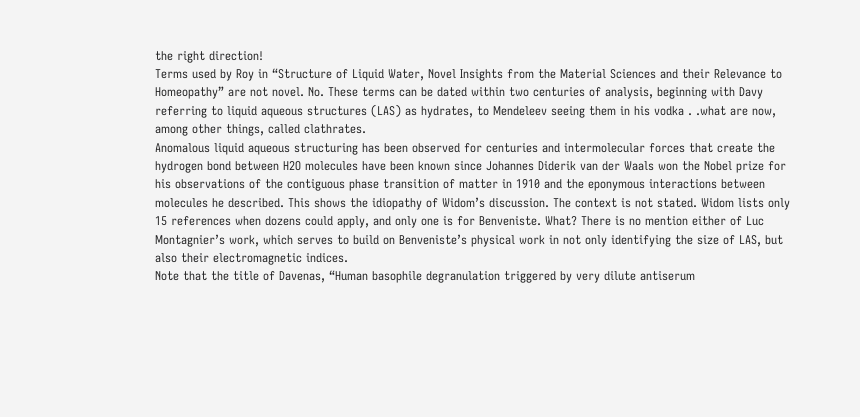the right direction!
Terms used by Roy in “Structure of Liquid Water, Novel Insights from the Material Sciences and their Relevance to Homeopathy” are not novel. No. These terms can be dated within two centuries of analysis, beginning with Davy referring to liquid aqueous structures (LAS) as hydrates, to Mendeleev seeing them in his vodka . .what are now, among other things, called clathrates.
Anomalous liquid aqueous structuring has been observed for centuries and intermolecular forces that create the hydrogen bond between H2O molecules have been known since Johannes Diderik van der Waals won the Nobel prize for his observations of the contiguous phase transition of matter in 1910 and the eponymous interactions between molecules he described. This shows the idiopathy of Widom’s discussion. The context is not stated. Widom lists only 15 references when dozens could apply, and only one is for Benveniste. What? There is no mention either of Luc Montagnier’s work, which serves to build on Benveniste’s physical work in not only identifying the size of LAS, but also their electromagnetic indices.
Note that the title of Davenas, “Human basophile degranulation triggered by very dilute antiserum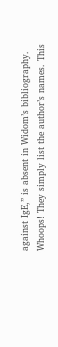against IgE,” is absent in Widom’s bibliography. Whoops! They simply list the author’s names. This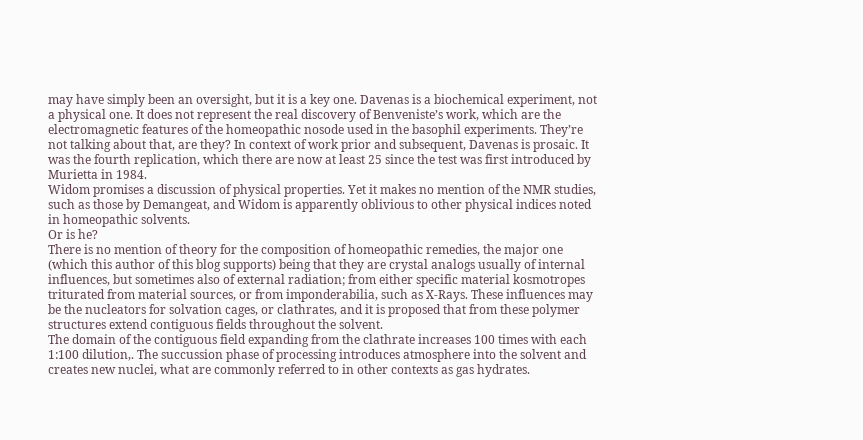may have simply been an oversight, but it is a key one. Davenas is a biochemical experiment, not a physical one. It does not represent the real discovery of Benveniste’s work, which are the electromagnetic features of the homeopathic nosode used in the basophil experiments. They’re not talking about that, are they? In context of work prior and subsequent, Davenas is prosaic. It was the fourth replication, which there are now at least 25 since the test was first introduced by Murietta in 1984.
Widom promises a discussion of physical properties. Yet it makes no mention of the NMR studies, such as those by Demangeat, and Widom is apparently oblivious to other physical indices noted in homeopathic solvents.
Or is he?
There is no mention of theory for the composition of homeopathic remedies, the major one (which this author of this blog supports) being that they are crystal analogs usually of internal influences, but sometimes also of external radiation; from either specific material kosmotropes triturated from material sources, or from imponderabilia, such as X-Rays. These influences may be the nucleators for solvation cages, or clathrates, and it is proposed that from these polymer structures extend contiguous fields throughout the solvent.
The domain of the contiguous field expanding from the clathrate increases 100 times with each 1:100 dilution,. The succussion phase of processing introduces atmosphere into the solvent and creates new nuclei, what are commonly referred to in other contexts as gas hydrates.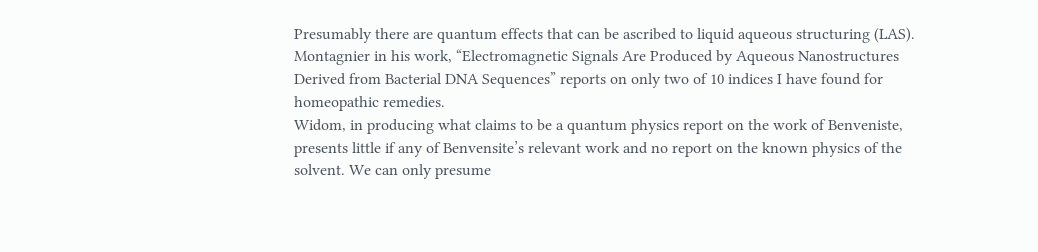Presumably there are quantum effects that can be ascribed to liquid aqueous structuring (LAS). Montagnier in his work, “Electromagnetic Signals Are Produced by Aqueous Nanostructures Derived from Bacterial DNA Sequences” reports on only two of 10 indices I have found for homeopathic remedies.
Widom, in producing what claims to be a quantum physics report on the work of Benveniste, presents little if any of Benvensite’s relevant work and no report on the known physics of the solvent. We can only presume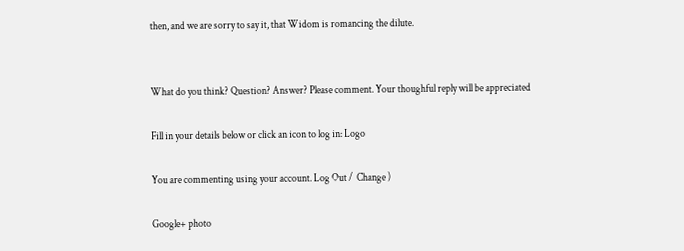then, and we are sorry to say it, that Widom is romancing the dilute.


What do you think? Question? Answer? Please comment. Your thoughful reply will be appreciated

Fill in your details below or click an icon to log in: Logo

You are commenting using your account. Log Out /  Change )

Google+ photo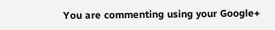You are commenting using your Google+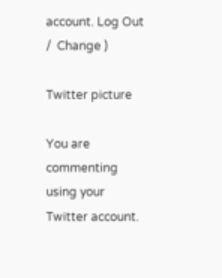account. Log Out /  Change )

Twitter picture

You are commenting using your Twitter account.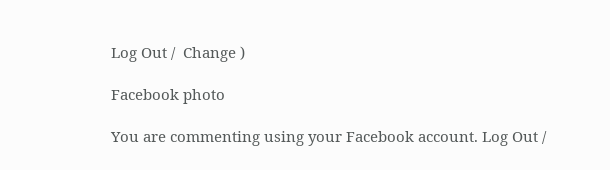Log Out /  Change )

Facebook photo

You are commenting using your Facebook account. Log Out /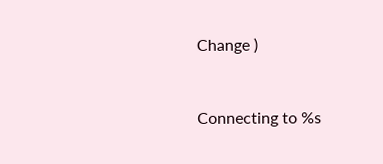Change )


Connecting to %s